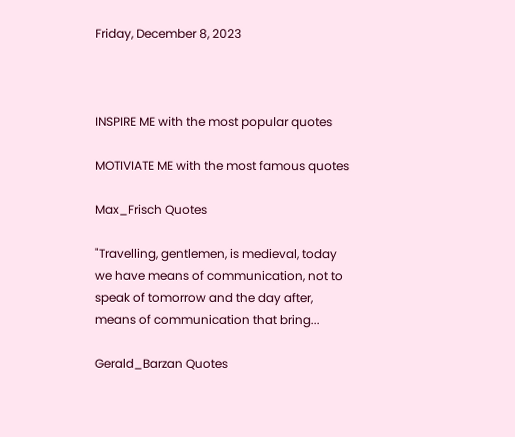Friday, December 8, 2023



INSPIRE ME with the most popular quotes

MOTIVIATE ME with the most famous quotes

Max_Frisch Quotes

"Travelling, gentlemen, is medieval, today we have means of communication, not to speak of tomorrow and the day after, means of communication that bring...

Gerald_Barzan Quotes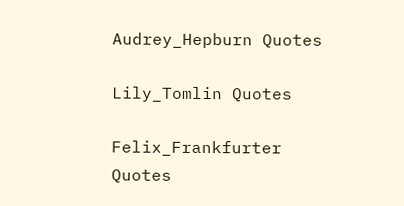Audrey_Hepburn Quotes

Lily_Tomlin Quotes

Felix_Frankfurter Quotes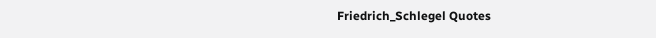Friedrich_Schlegel Quotes